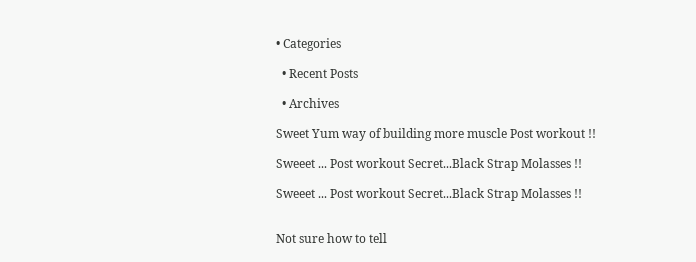• Categories

  • Recent Posts

  • Archives

Sweet Yum way of building more muscle Post workout !!

Sweeet ... Post workout Secret...Black Strap Molasses !!

Sweeet ... Post workout Secret...Black Strap Molasses !!


Not sure how to tell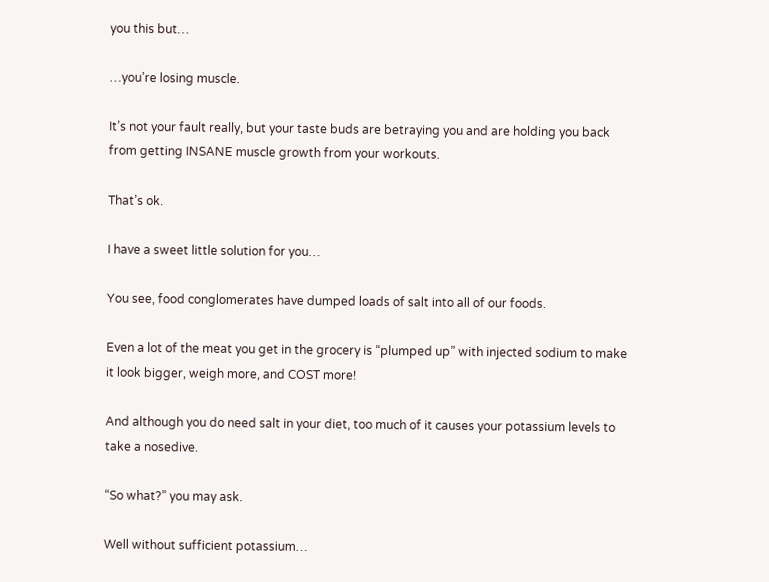you this but…

…you’re losing muscle.

It’s not your fault really, but your taste buds are betraying you and are holding you back from getting INSANE muscle growth from your workouts.

That’s ok.

I have a sweet little solution for you…

You see, food conglomerates have dumped loads of salt into all of our foods.

Even a lot of the meat you get in the grocery is “plumped up” with injected sodium to make it look bigger, weigh more, and COST more!

And although you do need salt in your diet, too much of it causes your potassium levels to take a nosedive.

“So what?” you may ask.

Well without sufficient potassium…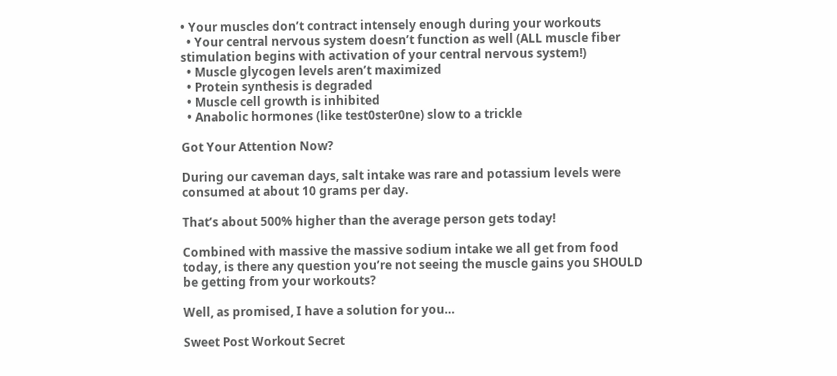• Your muscles don’t contract intensely enough during your workouts
  • Your central nervous system doesn’t function as well (ALL muscle fiber stimulation begins with activation of your central nervous system!)
  • Muscle glycogen levels aren’t maximized
  • Protein synthesis is degraded
  • Muscle cell growth is inhibited
  • Anabolic hormones (like test0ster0ne) slow to a trickle

Got Your Attention Now?

During our caveman days, salt intake was rare and potassium levels were consumed at about 10 grams per day.

That’s about 500% higher than the average person gets today!

Combined with massive the massive sodium intake we all get from food today, is there any question you’re not seeing the muscle gains you SHOULD be getting from your workouts?

Well, as promised, I have a solution for you…

Sweet Post Workout Secret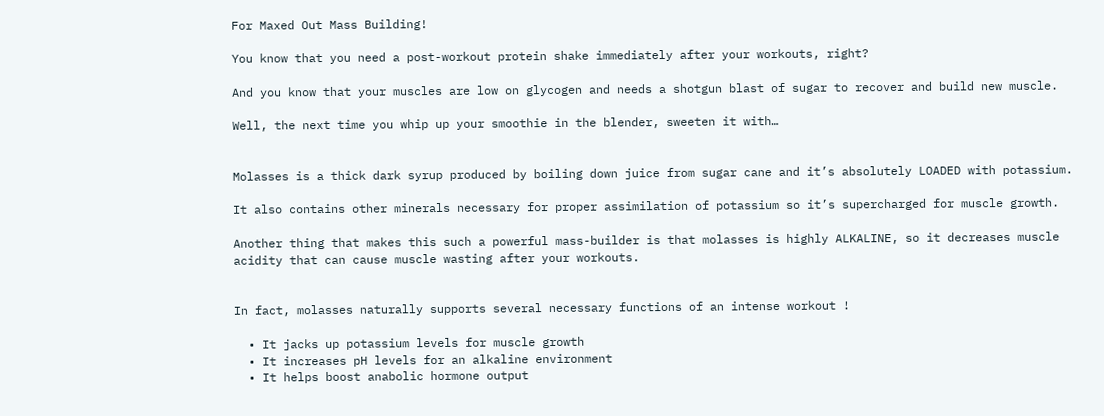For Maxed Out Mass Building!

You know that you need a post-workout protein shake immediately after your workouts, right?

And you know that your muscles are low on glycogen and needs a shotgun blast of sugar to recover and build new muscle.

Well, the next time you whip up your smoothie in the blender, sweeten it with…


Molasses is a thick dark syrup produced by boiling down juice from sugar cane and it’s absolutely LOADED with potassium.

It also contains other minerals necessary for proper assimilation of potassium so it’s supercharged for muscle growth.

Another thing that makes this such a powerful mass-builder is that molasses is highly ALKALINE, so it decreases muscle acidity that can cause muscle wasting after your workouts.


In fact, molasses naturally supports several necessary functions of an intense workout !

  • It jacks up potassium levels for muscle growth
  • It increases pH levels for an alkaline environment
  • It helps boost anabolic hormone output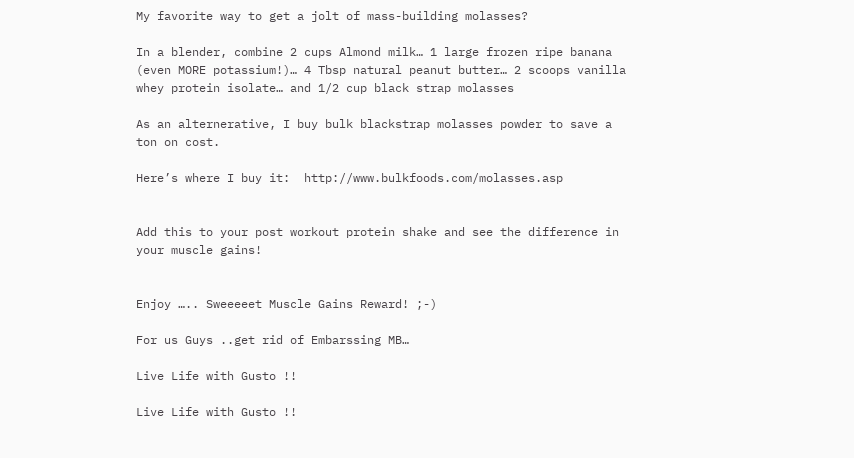My favorite way to get a jolt of mass-building molasses?

In a blender, combine 2 cups Almond milk… 1 large frozen ripe banana (even MORE potassium!)… 4 Tbsp natural peanut butter… 2 scoops vanilla whey protein isolate… and 1/2 cup black strap molasses

As an alternerative, I buy bulk blackstrap molasses powder to save a ton on cost.

Here’s where I buy it:  http://www.bulkfoods.com/molasses.asp


Add this to your post workout protein shake and see the difference in your muscle gains!


Enjoy ….. Sweeeeet Muscle Gains Reward! ;-)

For us Guys ..get rid of Embarssing MB…

Live Life with Gusto !!

Live Life with Gusto !!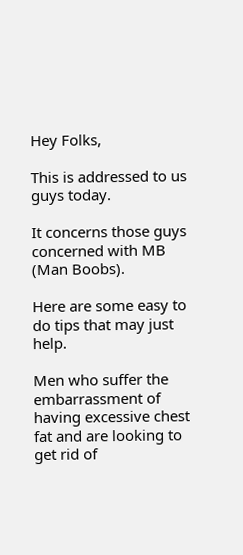Hey Folks,

This is addressed to us guys today.

It concerns those guys concerned with MB (Man Boobs).

Here are some easy to do tips that may just help.

Men who suffer the embarrassment of having excessive chest fat and are looking to get rid of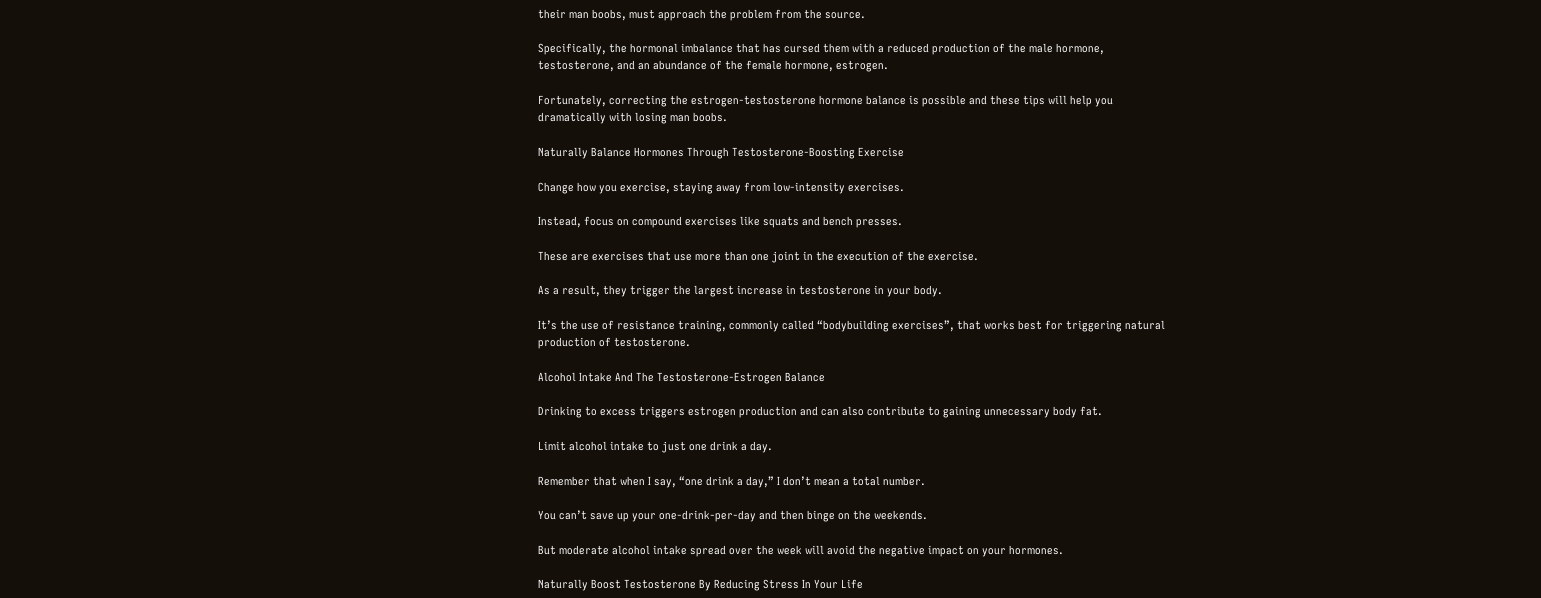their man boobs, must approach the problem from the source.

Specifically, the hormonal imbalance that has cursed them with a reduced production of the male hormone, testosterone, and an abundance of the female hormone, estrogen.

Fortunately, correcting the estrogen-testosterone hormone balance is possible and these tips will help you dramatically with losing man boobs.

Naturally Balance Hormones Through Testosterone-Boosting Exercise

Change how you exercise, staying away from low-intensity exercises.

Instead, focus on compound exercises like squats and bench presses.

These are exercises that use more than one joint in the execution of the exercise.

As a result, they trigger the largest increase in testosterone in your body.

It’s the use of resistance training, commonly called “bodybuilding exercises”, that works best for triggering natural production of testosterone.

Alcohol Intake And The Testosterone-Estrogen Balance

Drinking to excess triggers estrogen production and can also contribute to gaining unnecessary body fat.

Limit alcohol intake to just one drink a day.

Remember that when I say, “one drink a day,” I don’t mean a total number.

You can’t save up your one-drink-per-day and then binge on the weekends.

But moderate alcohol intake spread over the week will avoid the negative impact on your hormones.

Naturally Boost Testosterone By Reducing Stress In Your Life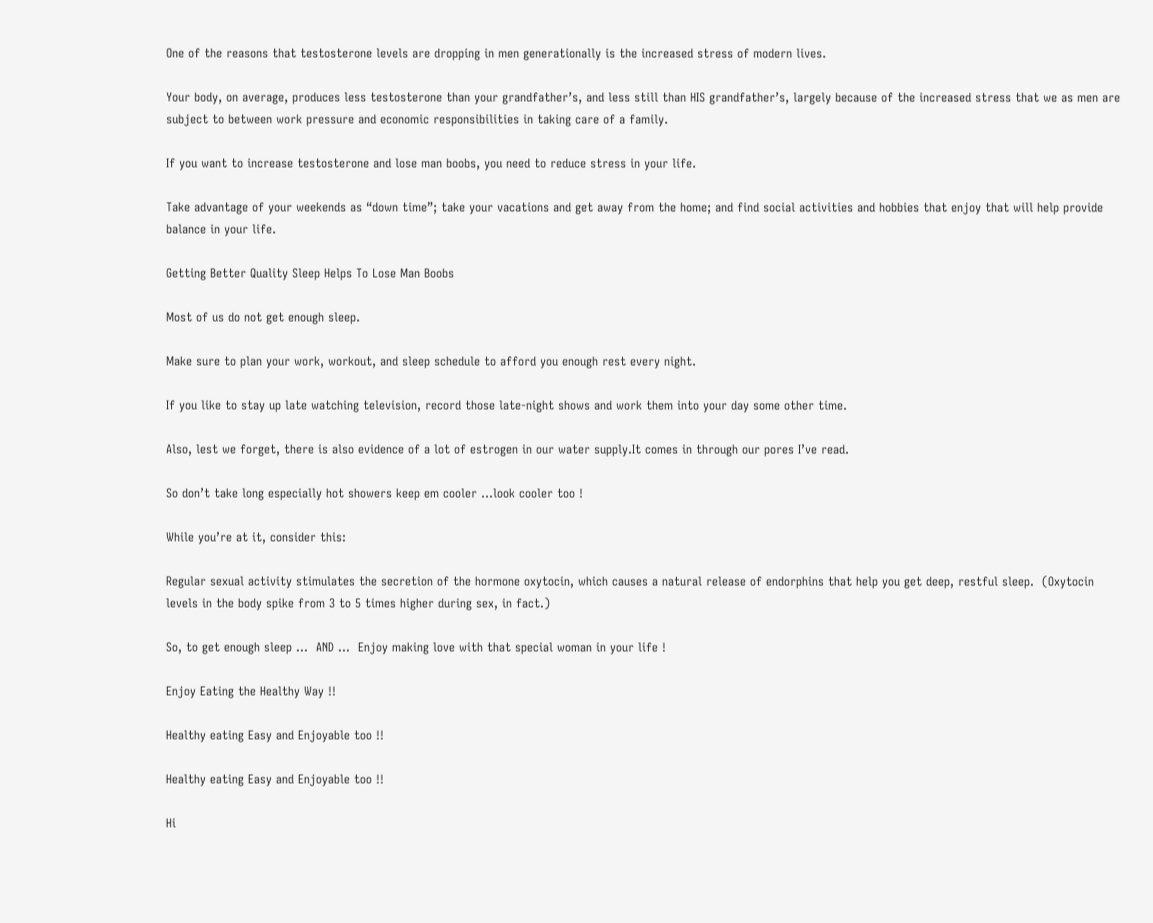One of the reasons that testosterone levels are dropping in men generationally is the increased stress of modern lives.

Your body, on average, produces less testosterone than your grandfather’s, and less still than HIS grandfather’s, largely because of the increased stress that we as men are subject to between work pressure and economic responsibilities in taking care of a family.

If you want to increase testosterone and lose man boobs, you need to reduce stress in your life.

Take advantage of your weekends as “down time”; take your vacations and get away from the home; and find social activities and hobbies that enjoy that will help provide balance in your life.

Getting Better Quality Sleep Helps To Lose Man Boobs

Most of us do not get enough sleep.

Make sure to plan your work, workout, and sleep schedule to afford you enough rest every night.

If you like to stay up late watching television, record those late-night shows and work them into your day some other time.

Also, lest we forget, there is also evidence of a lot of estrogen in our water supply.It comes in through our pores I’ve read.

So don’t take long especially hot showers keep em cooler …look cooler too !

While you’re at it, consider this:

Regular sexual activity stimulates the secretion of the hormone oxytocin, which causes a natural release of endorphins that help you get deep, restful sleep.  (Oxytocin levels in the body spike from 3 to 5 times higher during sex, in fact.)

So, to get enough sleep …  AND …  Enjoy making love with that special woman in your life !

Enjoy Eating the Healthy Way !!

Healthy eating Easy and Enjoyable too !!

Healthy eating Easy and Enjoyable too !!

Hi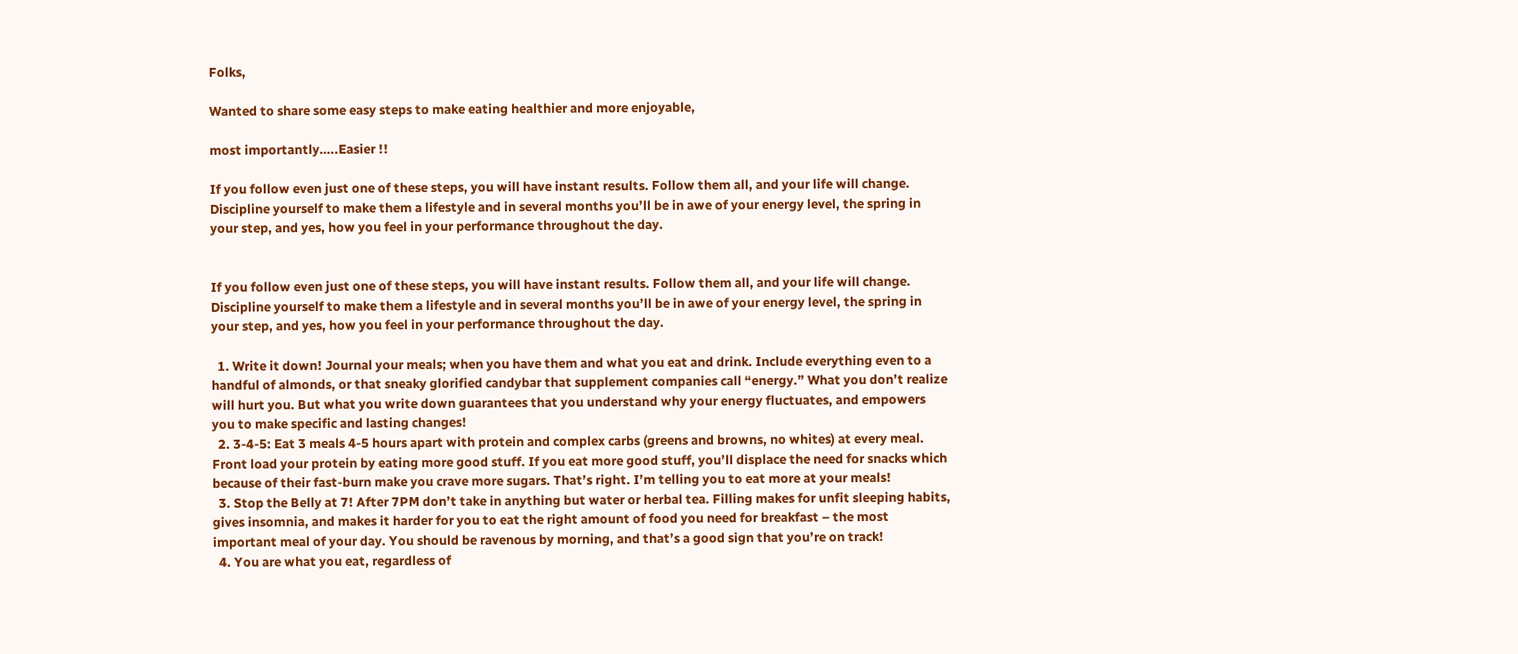Folks,

Wanted to share some easy steps to make eating healthier and more enjoyable,

most importantly…..Easier !!

If you follow even just one of these steps, you will have instant results. Follow them all, and your life will change. Discipline yourself to make them a lifestyle and in several months you’ll be in awe of your energy level, the spring in your step, and yes, how you feel in your performance throughout the day.


If you follow even just one of these steps, you will have instant results. Follow them all, and your life will change. Discipline yourself to make them a lifestyle and in several months you’ll be in awe of your energy level, the spring in your step, and yes, how you feel in your performance throughout the day.

  1. Write it down! Journal your meals; when you have them and what you eat and drink. Include everything even to a handful of almonds, or that sneaky glorified candybar that supplement companies call “energy.” What you don’t realize will hurt you. But what you write down guarantees that you understand why your energy fluctuates, and empowers you to make specific and lasting changes!
  2. 3-4-5: Eat 3 meals 4-5 hours apart with protein and complex carbs (greens and browns, no whites) at every meal. Front load your protein by eating more good stuff. If you eat more good stuff, you’ll displace the need for snacks which because of their fast-burn make you crave more sugars. That’s right. I’m telling you to eat more at your meals!
  3. Stop the Belly at 7! After 7PM don’t take in anything but water or herbal tea. Filling makes for unfit sleeping habits, gives insomnia, and makes it harder for you to eat the right amount of food you need for breakfast – the most important meal of your day. You should be ravenous by morning, and that’s a good sign that you’re on track!
  4. You are what you eat, regardless of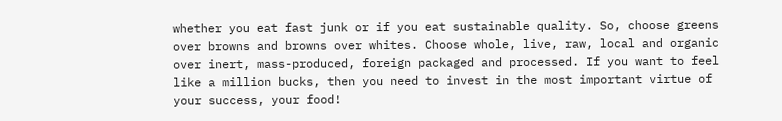whether you eat fast junk or if you eat sustainable quality. So, choose greens over browns and browns over whites. Choose whole, live, raw, local and organic over inert, mass-produced, foreign packaged and processed. If you want to feel like a million bucks, then you need to invest in the most important virtue of your success, your food!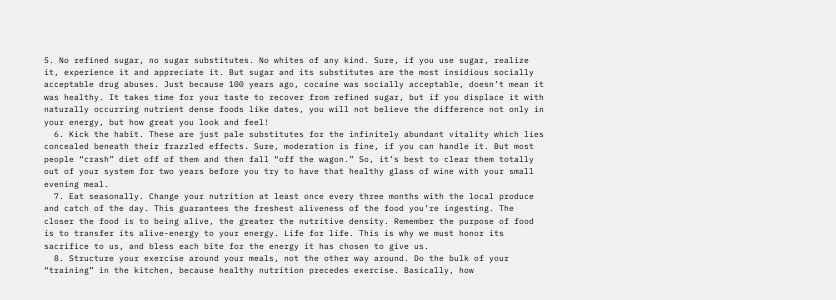5. No refined sugar, no sugar substitutes. No whites of any kind. Sure, if you use sugar, realize it, experience it and appreciate it. But sugar and its substitutes are the most insidious socially acceptable drug abuses. Just because 100 years ago, cocaine was socially acceptable, doesn’t mean it was healthy. It takes time for your taste to recover from refined sugar, but if you displace it with naturally occurring nutrient dense foods like dates, you will not believe the difference not only in your energy, but how great you look and feel!
  6. Kick the habit. These are just pale substitutes for the infinitely abundant vitality which lies concealed beneath their frazzled effects. Sure, moderation is fine, if you can handle it. But most people “crash” diet off of them and then fall “off the wagon.” So, it’s best to clear them totally out of your system for two years before you try to have that healthy glass of wine with your small evening meal.
  7. Eat seasonally. Change your nutrition at least once every three months with the local produce and catch of the day. This guarantees the freshest aliveness of the food you’re ingesting. The closer the food is to being alive, the greater the nutritive density. Remember the purpose of food is to transfer its alive-energy to your energy. Life for life. This is why we must honor its sacrifice to us, and bless each bite for the energy it has chosen to give us.
  8. Structure your exercise around your meals, not the other way around. Do the bulk of your “training” in the kitchen, because healthy nutrition precedes exercise. Basically, how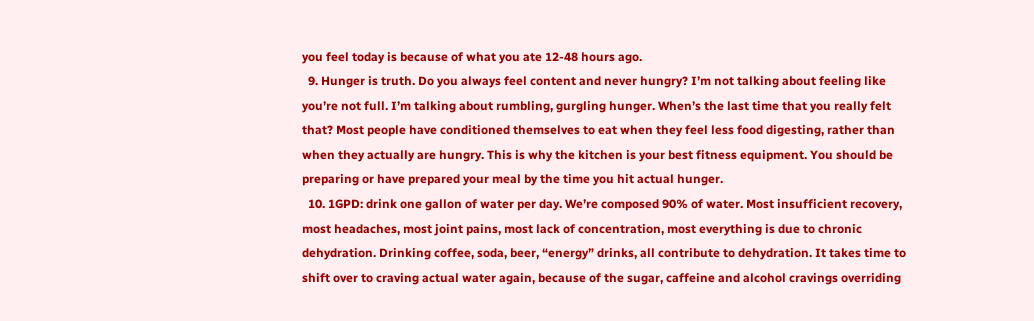you feel today is because of what you ate 12-48 hours ago.
  9. Hunger is truth. Do you always feel content and never hungry? I’m not talking about feeling like you’re not full. I’m talking about rumbling, gurgling hunger. When’s the last time that you really felt that? Most people have conditioned themselves to eat when they feel less food digesting, rather than when they actually are hungry. This is why the kitchen is your best fitness equipment. You should be preparing or have prepared your meal by the time you hit actual hunger.
  10. 1GPD: drink one gallon of water per day. We’re composed 90% of water. Most insufficient recovery, most headaches, most joint pains, most lack of concentration, most everything is due to chronic dehydration. Drinking coffee, soda, beer, “energy” drinks, all contribute to dehydration. It takes time to shift over to craving actual water again, because of the sugar, caffeine and alcohol cravings overriding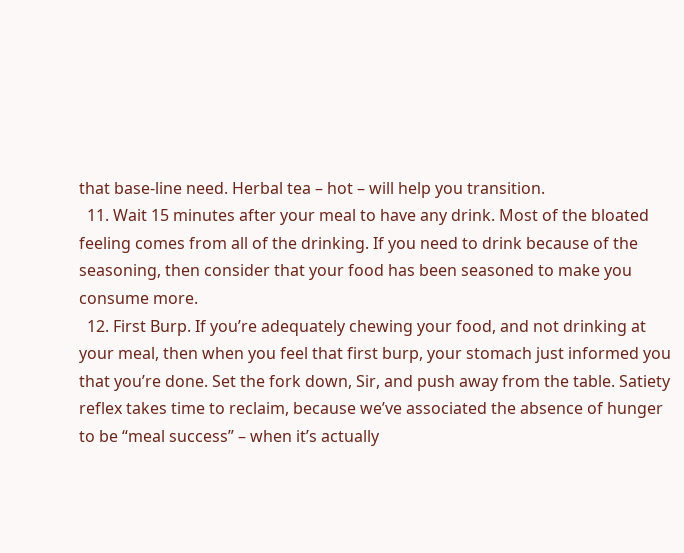that base-line need. Herbal tea – hot – will help you transition.
  11. Wait 15 minutes after your meal to have any drink. Most of the bloated feeling comes from all of the drinking. If you need to drink because of the seasoning, then consider that your food has been seasoned to make you consume more.
  12. First Burp. If you’re adequately chewing your food, and not drinking at your meal, then when you feel that first burp, your stomach just informed you that you’re done. Set the fork down, Sir, and push away from the table. Satiety reflex takes time to reclaim, because we’ve associated the absence of hunger to be “meal success” – when it’s actually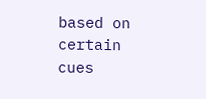based on certain cues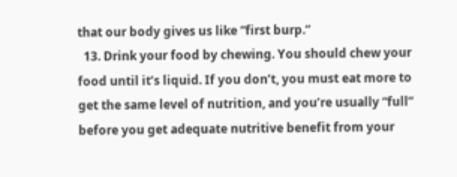that our body gives us like “first burp.”
  13. Drink your food by chewing. You should chew your food until it’s liquid. If you don’t, you must eat more to get the same level of nutrition, and you’re usually “full” before you get adequate nutritive benefit from your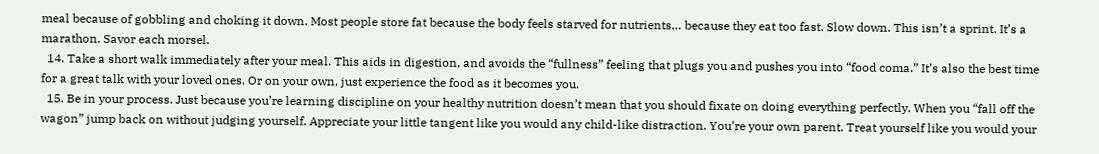meal because of gobbling and choking it down. Most people store fat because the body feels starved for nutrients… because they eat too fast. Slow down. This isn’t a sprint. It’s a marathon. Savor each morsel.
  14. Take a short walk immediately after your meal. This aids in digestion, and avoids the “fullness” feeling that plugs you and pushes you into “food coma.” It’s also the best time for a great talk with your loved ones. Or on your own, just experience the food as it becomes you.
  15. Be in your process. Just because you’re learning discipline on your healthy nutrition doesn’t mean that you should fixate on doing everything perfectly. When you “fall off the wagon” jump back on without judging yourself. Appreciate your little tangent like you would any child-like distraction. You’re your own parent. Treat yourself like you would your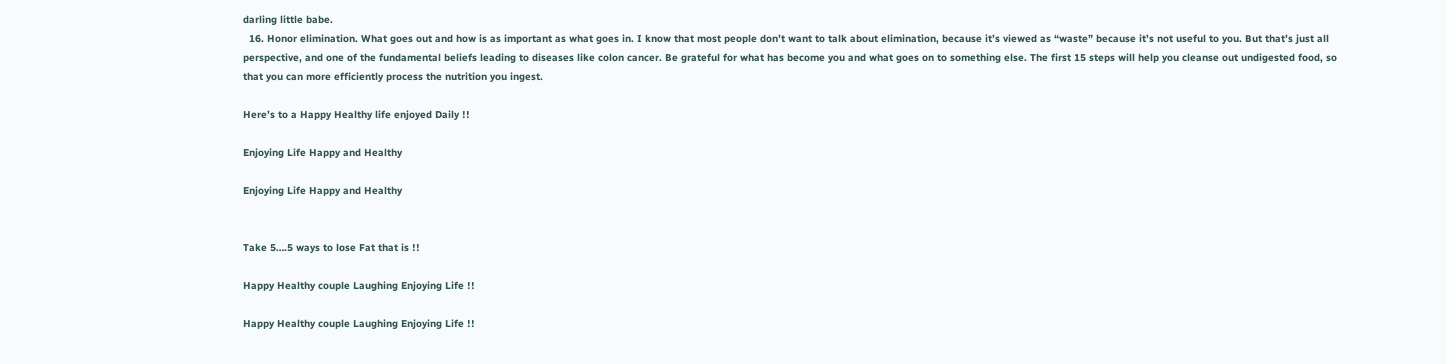darling little babe.
  16. Honor elimination. What goes out and how is as important as what goes in. I know that most people don’t want to talk about elimination, because it’s viewed as “waste” because it’s not useful to you. But that’s just all perspective, and one of the fundamental beliefs leading to diseases like colon cancer. Be grateful for what has become you and what goes on to something else. The first 15 steps will help you cleanse out undigested food, so that you can more efficiently process the nutrition you ingest.

Here’s to a Happy Healthy life enjoyed Daily !!

Enjoying Life Happy and Healthy

Enjoying Life Happy and Healthy


Take 5….5 ways to lose Fat that is !!

Happy Healthy couple Laughing Enjoying Life !!

Happy Healthy couple Laughing Enjoying Life !!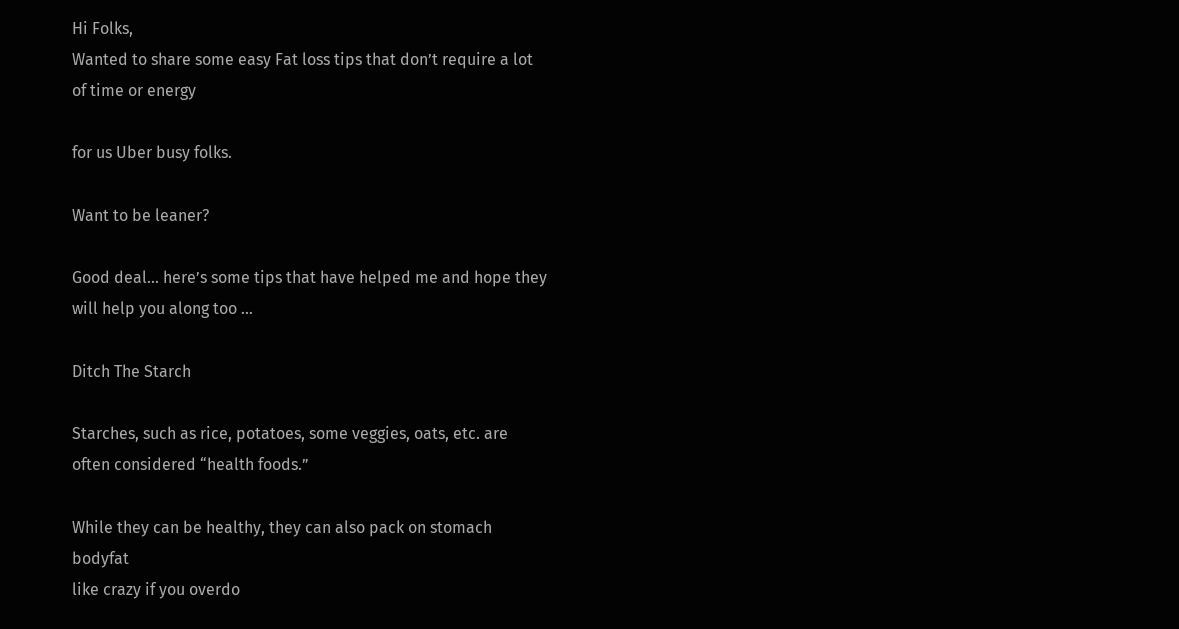Hi Folks,
Wanted to share some easy Fat loss tips that don’t require a lot of time or energy

for us Uber busy folks.

Want to be leaner?

Good deal… here’s some tips that have helped me and hope they will help you along too …

Ditch The Starch

Starches, such as rice, potatoes, some veggies, oats, etc. are
often considered “health foods.”

While they can be healthy, they can also pack on stomach bodyfat
like crazy if you overdo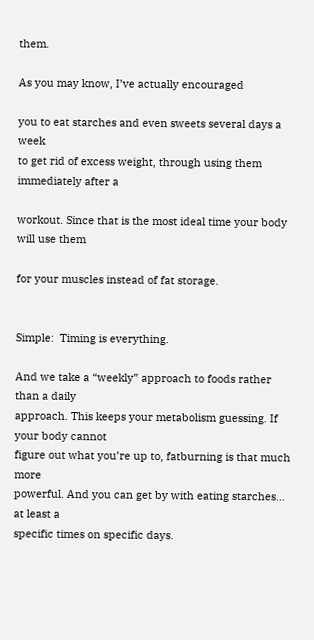them.

As you may know, I’ve actually encouraged

you to eat starches and even sweets several days a week
to get rid of excess weight, through using them immediately after a

workout. Since that is the most ideal time your body will use them

for your muscles instead of fat storage.


Simple:  Timing is everything.

And we take a “weekly” approach to foods rather than a daily
approach. This keeps your metabolism guessing. If your body cannot
figure out what you’re up to, fatburning is that much more
powerful. And you can get by with eating starches… at least a
specific times on specific days.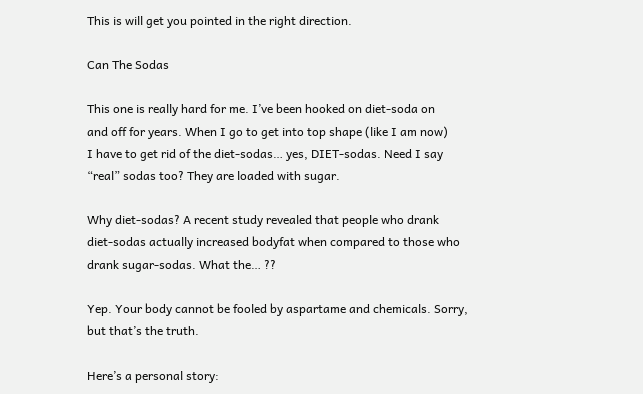This is will get you pointed in the right direction.

Can The Sodas

This one is really hard for me. I’ve been hooked on diet-soda on
and off for years. When I go to get into top shape (like I am now)
I have to get rid of the diet-sodas… yes, DIET-sodas. Need I say
“real” sodas too? They are loaded with sugar.

Why diet-sodas? A recent study revealed that people who drank
diet-sodas actually increased bodyfat when compared to those who
drank sugar-sodas. What the… ??

Yep. Your body cannot be fooled by aspartame and chemicals. Sorry,
but that’s the truth.

Here’s a personal story: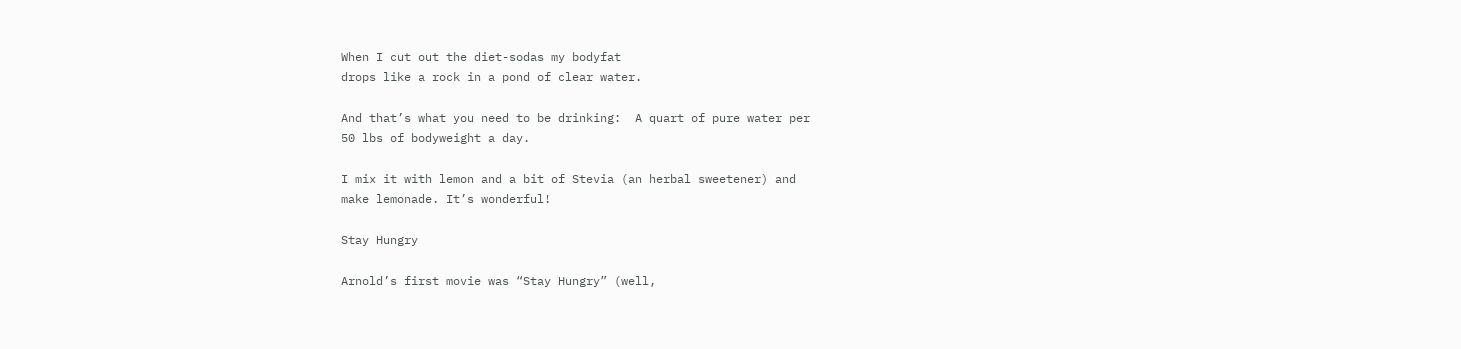When I cut out the diet-sodas my bodyfat
drops like a rock in a pond of clear water.

And that’s what you need to be drinking:  A quart of pure water per
50 lbs of bodyweight a day.

I mix it with lemon and a bit of Stevia (an herbal sweetener) and
make lemonade. It’s wonderful!

Stay Hungry

Arnold’s first movie was “Stay Hungry” (well,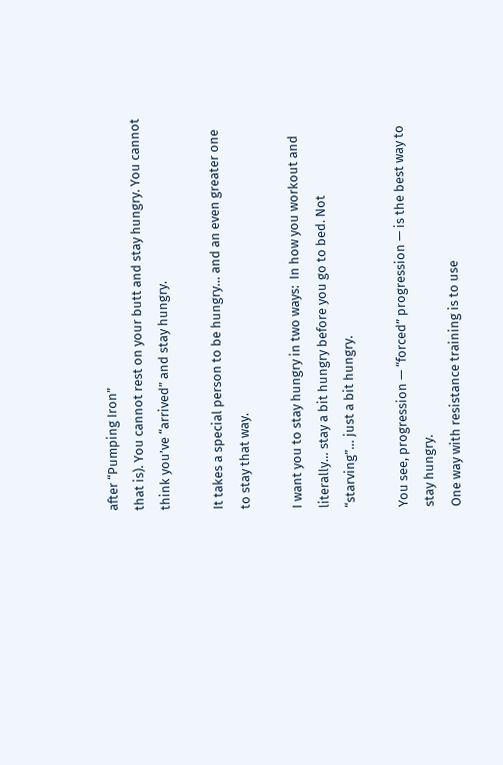after “Pumping Iron”
that is). You cannot rest on your butt and stay hungry. You cannot
think you’ve “arrived” and stay hungry.

It takes a special person to be hungry… and an even greater one
to stay that way.

I want you to stay hungry in two ways:  In how you workout and
literally… stay a bit hungry before you go to bed. Not
“starving”… just a bit hungry.

You see, progression — “forced” progression — is the best way to
stay hungry.
One way with resistance training is to use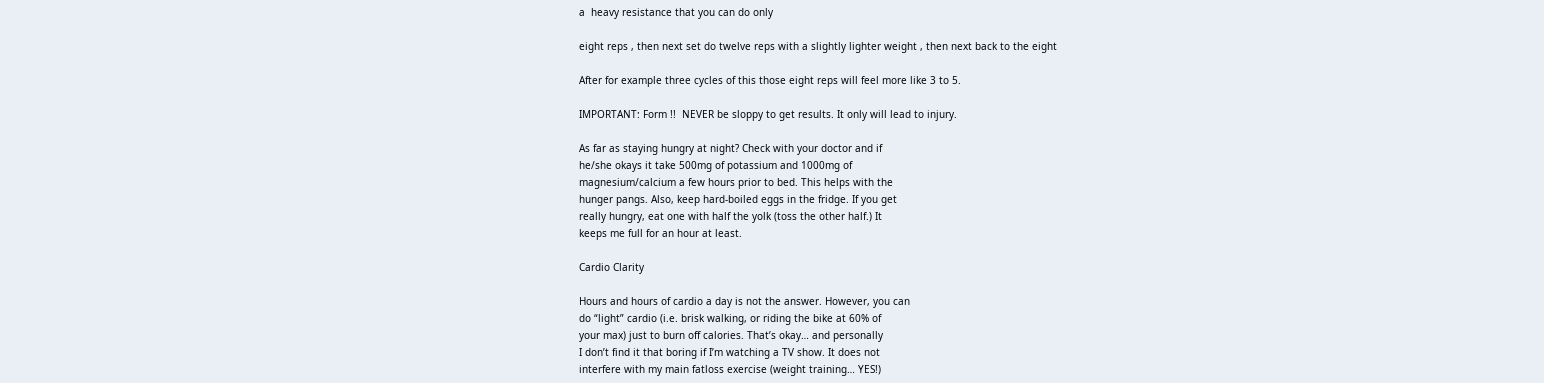a  heavy resistance that you can do only

eight reps , then next set do twelve reps with a slightly lighter weight , then next back to the eight

After for example three cycles of this those eight reps will feel more like 3 to 5.

IMPORTANT: Form !!  NEVER be sloppy to get results. It only will lead to injury.

As far as staying hungry at night? Check with your doctor and if
he/she okays it take 500mg of potassium and 1000mg of
magnesium/calcium a few hours prior to bed. This helps with the
hunger pangs. Also, keep hard-boiled eggs in the fridge. If you get
really hungry, eat one with half the yolk (toss the other half.) It
keeps me full for an hour at least.

Cardio Clarity

Hours and hours of cardio a day is not the answer. However, you can
do “light” cardio (i.e. brisk walking, or riding the bike at 60% of
your max) just to burn off calories. That’s okay… and personally
I don’t find it that boring if I’m watching a TV show. It does not
interfere with my main fatloss exercise (weight training… YES!)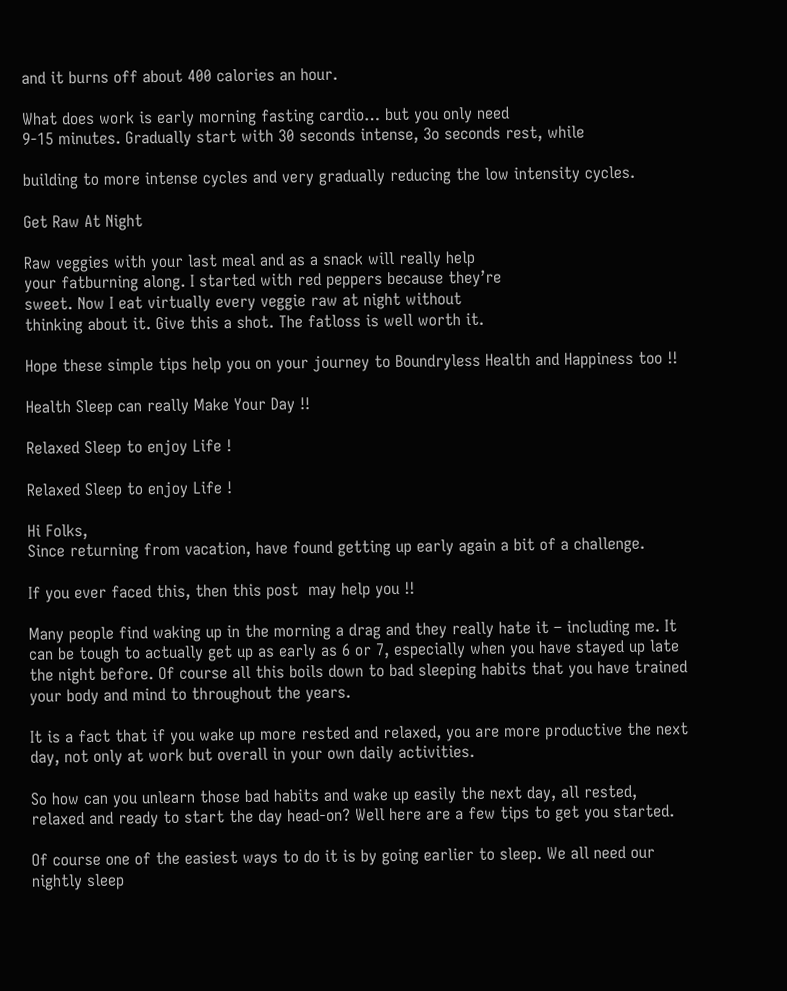and it burns off about 400 calories an hour.

What does work is early morning fasting cardio… but you only need
9-15 minutes. Gradually start with 30 seconds intense, 3o seconds rest, while

building to more intense cycles and very gradually reducing the low intensity cycles.

Get Raw At Night

Raw veggies with your last meal and as a snack will really help
your fatburning along. I started with red peppers because they’re
sweet. Now I eat virtually every veggie raw at night without
thinking about it. Give this a shot. The fatloss is well worth it.

Hope these simple tips help you on your journey to Boundryless Health and Happiness too !!

Health Sleep can really Make Your Day !!

Relaxed Sleep to enjoy Life !

Relaxed Sleep to enjoy Life !

Hi Folks,
Since returning from vacation, have found getting up early again a bit of a challenge.

If you ever faced this, then this post  may help you !!

Many people find waking up in the morning a drag and they really hate it – including me. It can be tough to actually get up as early as 6 or 7, especially when you have stayed up late the night before. Of course all this boils down to bad sleeping habits that you have trained your body and mind to throughout the years.

It is a fact that if you wake up more rested and relaxed, you are more productive the next day, not only at work but overall in your own daily activities.

So how can you unlearn those bad habits and wake up easily the next day, all rested, relaxed and ready to start the day head-on? Well here are a few tips to get you started.

Of course one of the easiest ways to do it is by going earlier to sleep. We all need our nightly sleep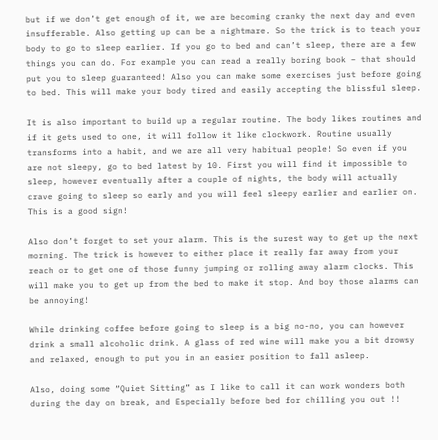but if we don’t get enough of it, we are becoming cranky the next day and even insufferable. Also getting up can be a nightmare. So the trick is to teach your body to go to sleep earlier. If you go to bed and can’t sleep, there are a few things you can do. For example you can read a really boring book – that should put you to sleep guaranteed! Also you can make some exercises just before going to bed. This will make your body tired and easily accepting the blissful sleep.

It is also important to build up a regular routine. The body likes routines and if it gets used to one, it will follow it like clockwork. Routine usually transforms into a habit, and we are all very habitual people! So even if you are not sleepy, go to bed latest by 10. First you will find it impossible to sleep, however eventually after a couple of nights, the body will actually crave going to sleep so early and you will feel sleepy earlier and earlier on. This is a good sign!

Also don’t forget to set your alarm. This is the surest way to get up the next morning. The trick is however to either place it really far away from your reach or to get one of those funny jumping or rolling away alarm clocks. This will make you to get up from the bed to make it stop. And boy those alarms can be annoying!

While drinking coffee before going to sleep is a big no-no, you can however drink a small alcoholic drink. A glass of red wine will make you a bit drowsy and relaxed, enough to put you in an easier position to fall asleep.

Also, doing some “Quiet Sitting” as I like to call it can work wonders both during the day on break, and Especially before bed for chilling you out !!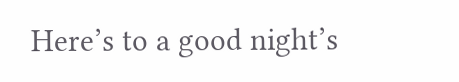Here’s to a good night’s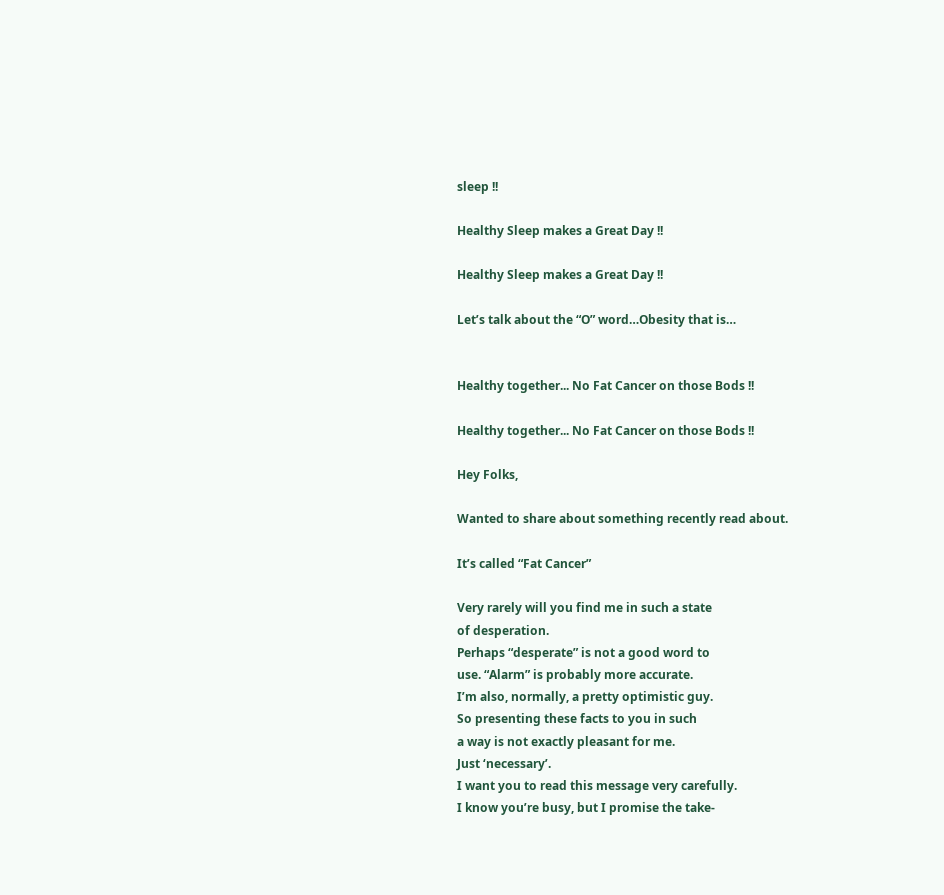sleep !!

Healthy Sleep makes a Great Day !!

Healthy Sleep makes a Great Day !!

Let’s talk about the “O” word…Obesity that is…


Healthy together... No Fat Cancer on those Bods !!

Healthy together... No Fat Cancer on those Bods !!

Hey Folks,

Wanted to share about something recently read about.

It’s called “Fat Cancer”

Very rarely will you find me in such a state
of desperation.
Perhaps “desperate” is not a good word to
use. “Alarm” is probably more accurate.
I’m also, normally, a pretty optimistic guy.
So presenting these facts to you in such
a way is not exactly pleasant for me.
Just ‘necessary’.
I want you to read this message very carefully.
I know you’re busy, but I promise the take-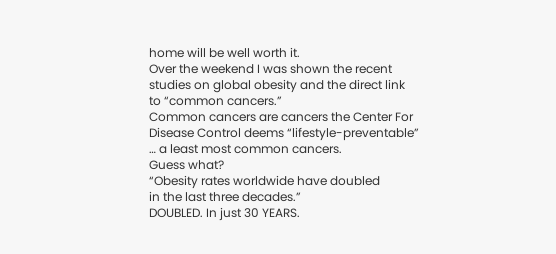home will be well worth it.
Over the weekend I was shown the recent
studies on global obesity and the direct link
to “common cancers.”
Common cancers are cancers the Center For
Disease Control deems “lifestyle-preventable”
… a least most common cancers.
Guess what?
“Obesity rates worldwide have doubled
in the last three decades.”
DOUBLED. In just 30 YEARS.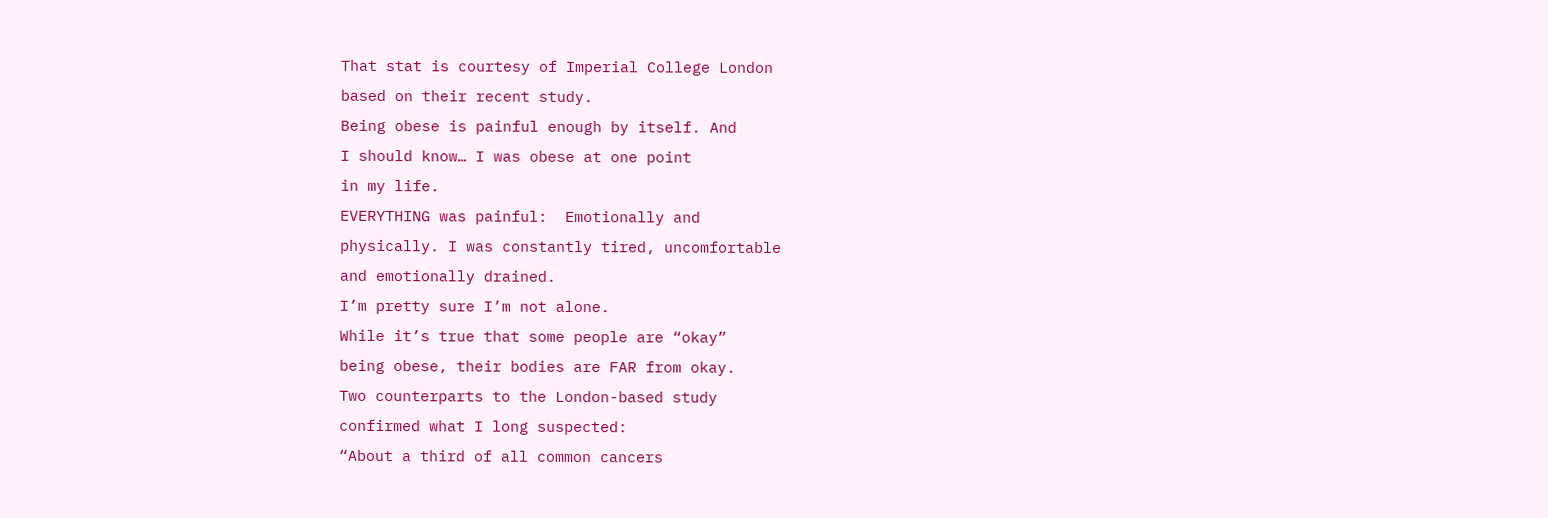That stat is courtesy of Imperial College London
based on their recent study.
Being obese is painful enough by itself. And
I should know… I was obese at one point
in my life.
EVERYTHING was painful:  Emotionally and
physically. I was constantly tired, uncomfortable
and emotionally drained.
I’m pretty sure I’m not alone.
While it’s true that some people are “okay”
being obese, their bodies are FAR from okay.
Two counterparts to the London-based study
confirmed what I long suspected:
“About a third of all common cancers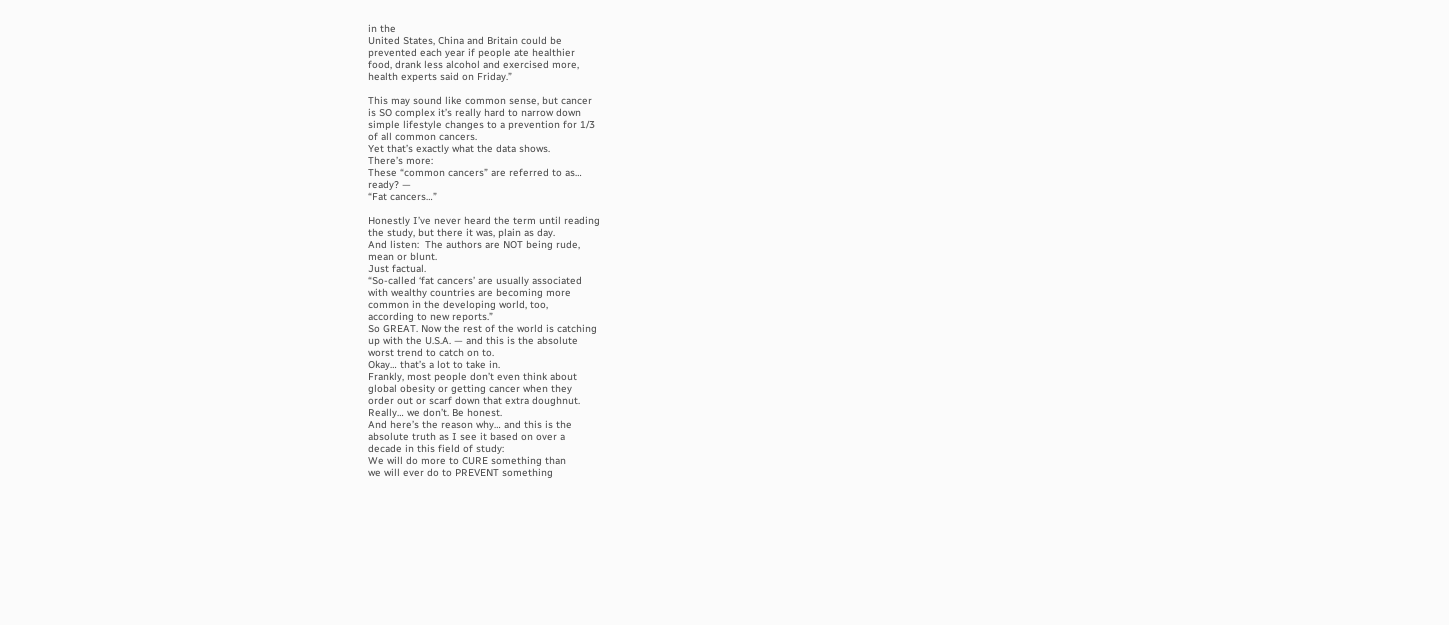in the
United States, China and Britain could be
prevented each year if people ate healthier
food, drank less alcohol and exercised more,
health experts said on Friday.”

This may sound like common sense, but cancer
is SO complex it’s really hard to narrow down
simple lifestyle changes to a prevention for 1/3
of all common cancers.
Yet that’s exactly what the data shows.
There’s more:
These “common cancers” are referred to as…
ready? —
“Fat cancers…”

Honestly I’ve never heard the term until reading
the study, but there it was, plain as day.
And listen:  The authors are NOT being rude,
mean or blunt.
Just factual.
“So-called ‘fat cancers’ are usually associated
with wealthy countries are becoming more
common in the developing world, too,
according to new reports.”
So GREAT. Now the rest of the world is catching
up with the U.S.A. — and this is the absolute
worst trend to catch on to.
Okay… that’s a lot to take in.
Frankly, most people don’t even think about
global obesity or getting cancer when they
order out or scarf down that extra doughnut.
Really… we don’t. Be honest.
And here’s the reason why… and this is the
absolute truth as I see it based on over a
decade in this field of study:
We will do more to CURE something than
we will ever do to PREVENT something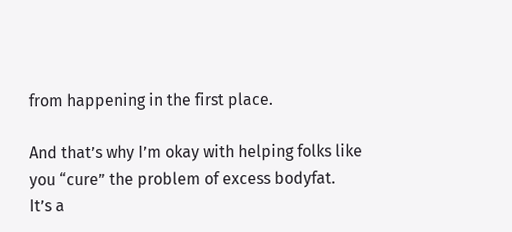from happening in the first place.

And that’s why I’m okay with helping folks like
you “cure” the problem of excess bodyfat.
It’s a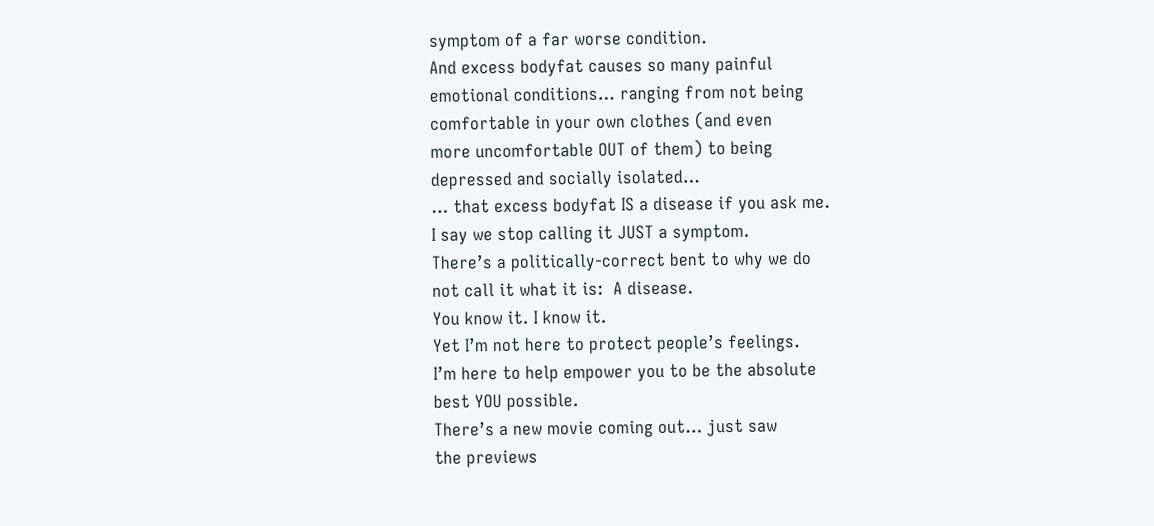symptom of a far worse condition.
And excess bodyfat causes so many painful
emotional conditions… ranging from not being
comfortable in your own clothes (and even
more uncomfortable OUT of them) to being
depressed and socially isolated…
… that excess bodyfat IS a disease if you ask me.
I say we stop calling it JUST a symptom.
There’s a politically-correct bent to why we do
not call it what it is:  A disease.
You know it. I know it.
Yet I’m not here to protect people’s feelings.
I’m here to help empower you to be the absolute
best YOU possible.
There’s a new movie coming out… just saw
the previews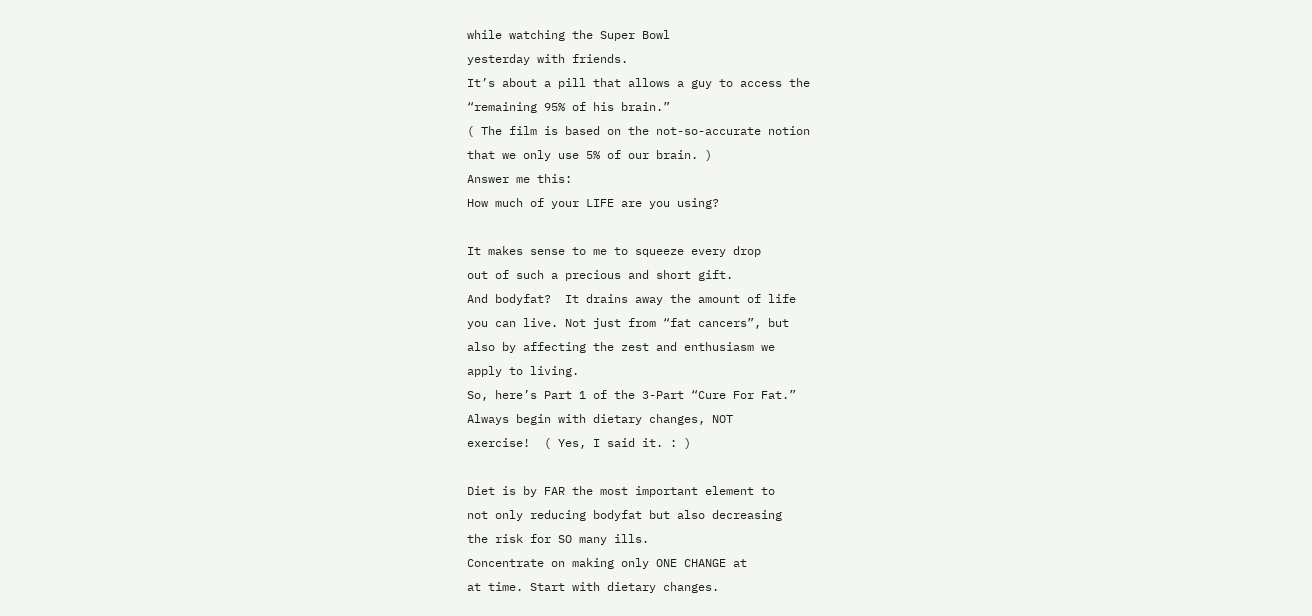while watching the Super Bowl
yesterday with friends.
It’s about a pill that allows a guy to access the
“remaining 95% of his brain.”
( The film is based on the not-so-accurate notion
that we only use 5% of our brain. )
Answer me this:
How much of your LIFE are you using?

It makes sense to me to squeeze every drop
out of such a precious and short gift.
And bodyfat?  It drains away the amount of life
you can live. Not just from “fat cancers”, but
also by affecting the zest and enthusiasm we
apply to living.
So, here’s Part 1 of the 3-Part “Cure For Fat.”
Always begin with dietary changes, NOT
exercise!  ( Yes, I said it. : )

Diet is by FAR the most important element to
not only reducing bodyfat but also decreasing
the risk for SO many ills.
Concentrate on making only ONE CHANGE at
at time. Start with dietary changes.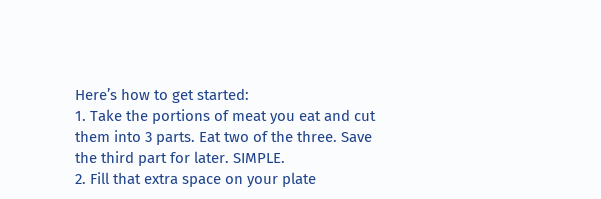Here’s how to get started:
1. Take the portions of meat you eat and cut
them into 3 parts. Eat two of the three. Save
the third part for later. SIMPLE.
2. Fill that extra space on your plate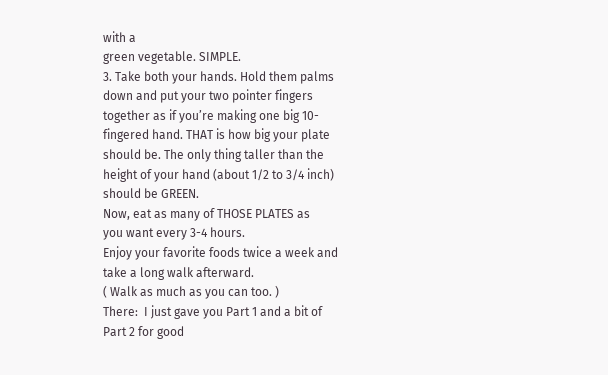with a
green vegetable. SIMPLE.
3. Take both your hands. Hold them palms
down and put your two pointer fingers
together as if you’re making one big 10-
fingered hand. THAT is how big your plate
should be. The only thing taller than the
height of your hand (about 1/2 to 3/4 inch)
should be GREEN.
Now, eat as many of THOSE PLATES as
you want every 3-4 hours.
Enjoy your favorite foods twice a week and
take a long walk afterward.
( Walk as much as you can too. )
There:  I just gave you Part 1 and a bit of
Part 2 for good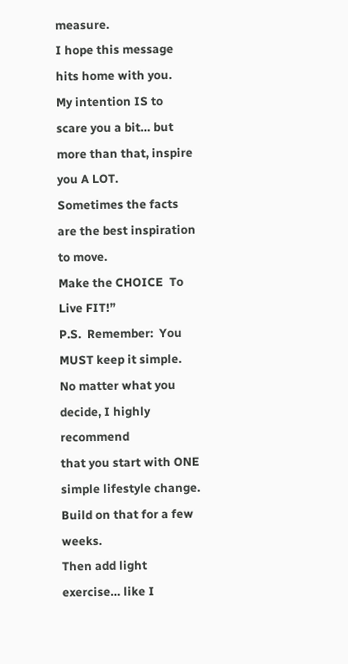measure.
I hope this message hits home with you.
My intention IS to scare you a bit… but
more than that, inspire you A LOT.
Sometimes the facts are the best inspiration
to move.
Make the CHOICE  To Live FIT!”
P.S.  Remember:  You MUST keep it simple.
No matter what you decide, I highly recommend
that you start with ONE simple lifestyle change.
Build on that for a few weeks.
Then add light exercise… like I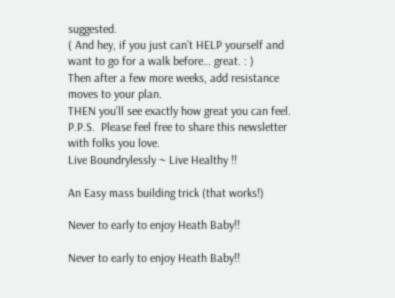suggested.
( And hey, if you just can’t HELP yourself and
want to go for a walk before… great. : )
Then after a few more weeks, add resistance
moves to your plan.
THEN you’ll see exactly how great you can feel.
P.P.S.  Please feel free to share this newsletter
with folks you love.
Live Boundrylessly ~ Live Healthy !!

An Easy mass building trick (that works!)

Never to early to enjoy Heath Baby!!

Never to early to enjoy Heath Baby!!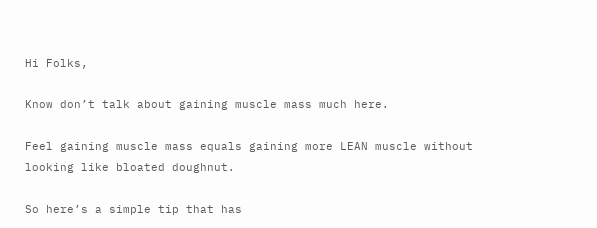Hi Folks,

Know don’t talk about gaining muscle mass much here.

Feel gaining muscle mass equals gaining more LEAN muscle without looking like bloated doughnut.

So here’s a simple tip that has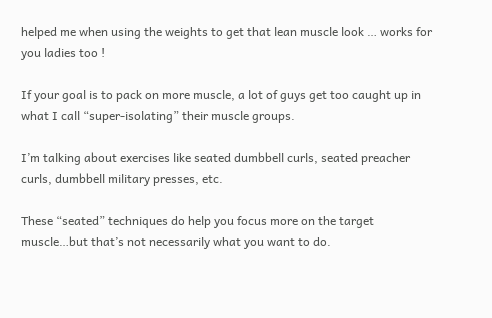helped me when using the weights to get that lean muscle look … works for you ladies too !

If your goal is to pack on more muscle, a lot of guys get too caught up in what I call “super-isolating” their muscle groups.

I’m talking about exercises like seated dumbbell curls, seated preacher curls, dumbbell military presses, etc.

These “seated” techniques do help you focus more on the target muscle…but that’s not necessarily what you want to do.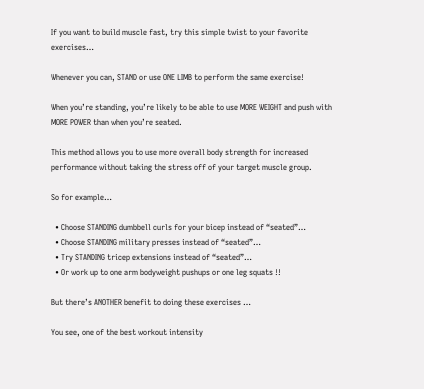If you want to build muscle fast, try this simple twist to your favorite exercises…

Whenever you can, STAND or use ONE LIMB to perform the same exercise!

When you’re standing, you’re likely to be able to use MORE WEIGHT and push with MORE POWER than when you’re seated.

This method allows you to use more overall body strength for increased performance without taking the stress off of your target muscle group.

So for example…

  • Choose STANDING dumbbell curls for your bicep instead of “seated”…
  • Choose STANDING military presses instead of “seated”…
  • Try STANDING tricep extensions instead of “seated”…
  • Or work up to one arm bodyweight pushups or one leg squats !!

But there’s ANOTHER benefit to doing these exercises …

You see, one of the best workout intensity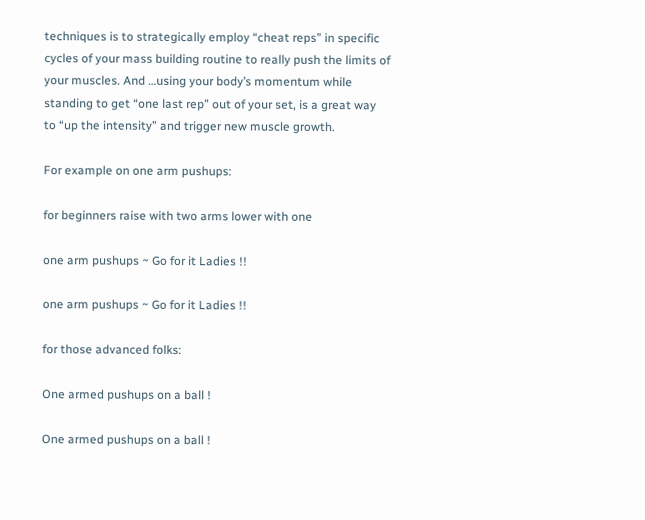techniques is to strategically employ “cheat reps” in specific cycles of your mass building routine to really push the limits of your muscles. And …using your body’s momentum while standing to get “one last rep” out of your set, is a great way to “up the intensity” and trigger new muscle growth.

For example on one arm pushups:

for beginners raise with two arms lower with one

one arm pushups ~ Go for it Ladies !!

one arm pushups ~ Go for it Ladies !!

for those advanced folks:

One armed pushups on a ball !

One armed pushups on a ball !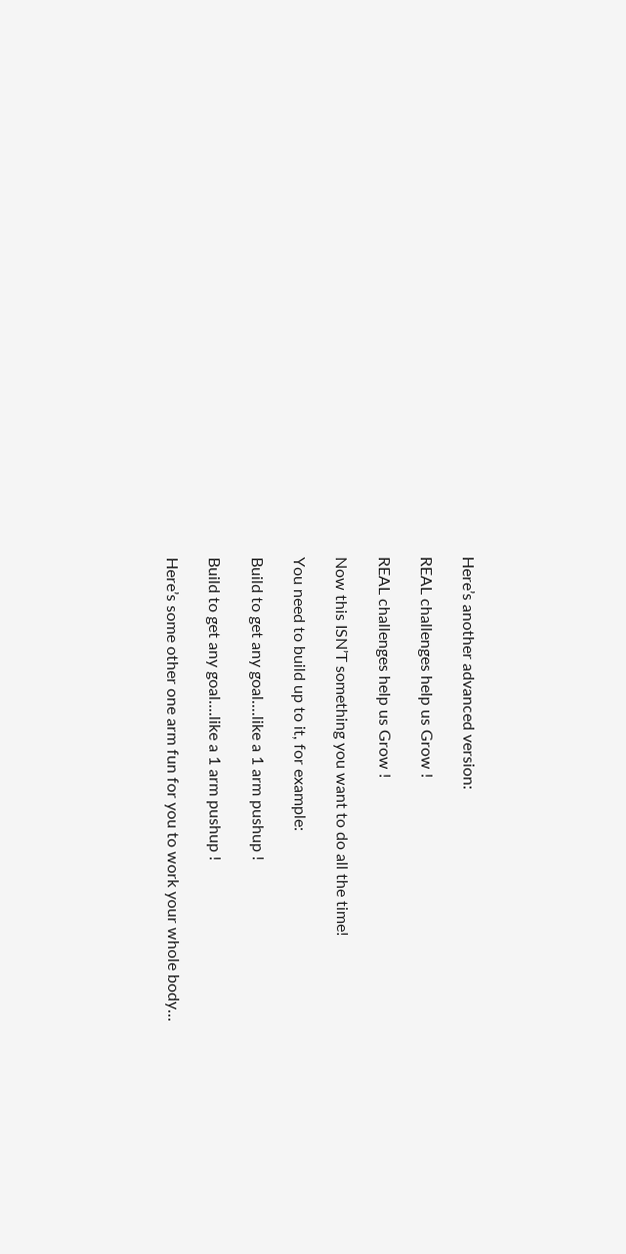Here’s another advanced version:

REAL challenges help us Grow !

REAL challenges help us Grow !

Now this ISN’T something you want to do all the time!

You need to build up to it, for example:

Build to get any goal....like a 1 arm pushup !

Build to get any goal....like a 1 arm pushup !

Here’s some other one arm fun for you to work your whole body…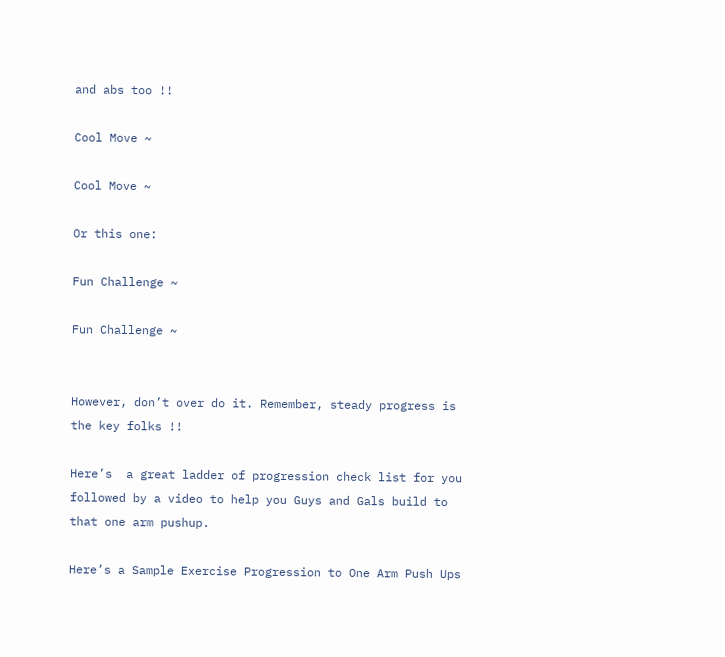and abs too !!

Cool Move ~

Cool Move ~

Or this one:

Fun Challenge ~

Fun Challenge ~


However, don’t over do it. Remember, steady progress is the key folks !!

Here’s  a great ladder of progression check list for you followed by a video to help you Guys and Gals build to that one arm pushup.

Here’s a Sample Exercise Progression to One Arm Push Ups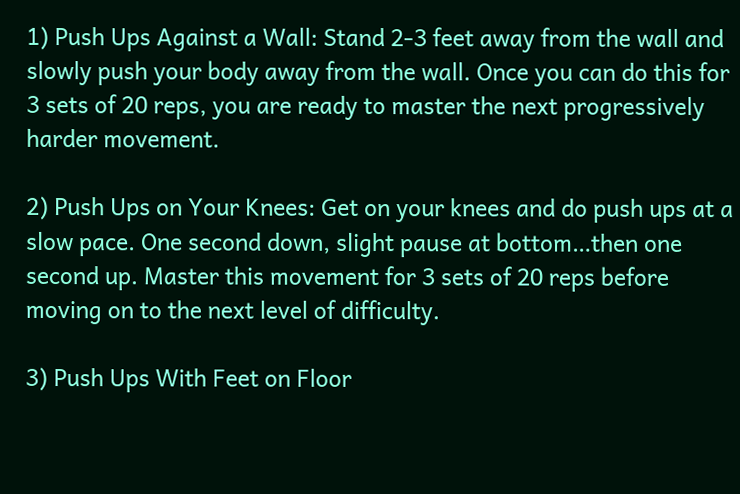1) Push Ups Against a Wall: Stand 2-3 feet away from the wall and slowly push your body away from the wall. Once you can do this for 3 sets of 20 reps, you are ready to master the next progressively harder movement.

2) Push Ups on Your Knees: Get on your knees and do push ups at a slow pace. One second down, slight pause at bottom…then one second up. Master this movement for 3 sets of 20 reps before moving on to the next level of difficulty.

3) Push Ups With Feet on Floor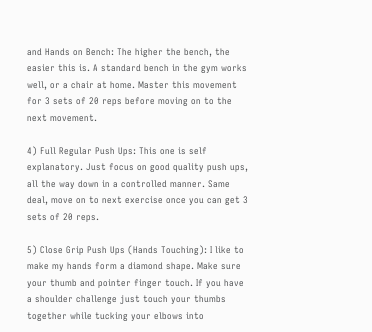and Hands on Bench: The higher the bench, the easier this is. A standard bench in the gym works well, or a chair at home. Master this movement for 3 sets of 20 reps before moving on to the next movement.

4) Full Regular Push Ups: This one is self explanatory. Just focus on good quality push ups, all the way down in a controlled manner. Same deal, move on to next exercise once you can get 3 sets of 20 reps.

5) Close Grip Push Ups (Hands Touching): I like to make my hands form a diamond shape. Make sure your thumb and pointer finger touch. If you have a shoulder challenge just touch your thumbs together while tucking your elbows into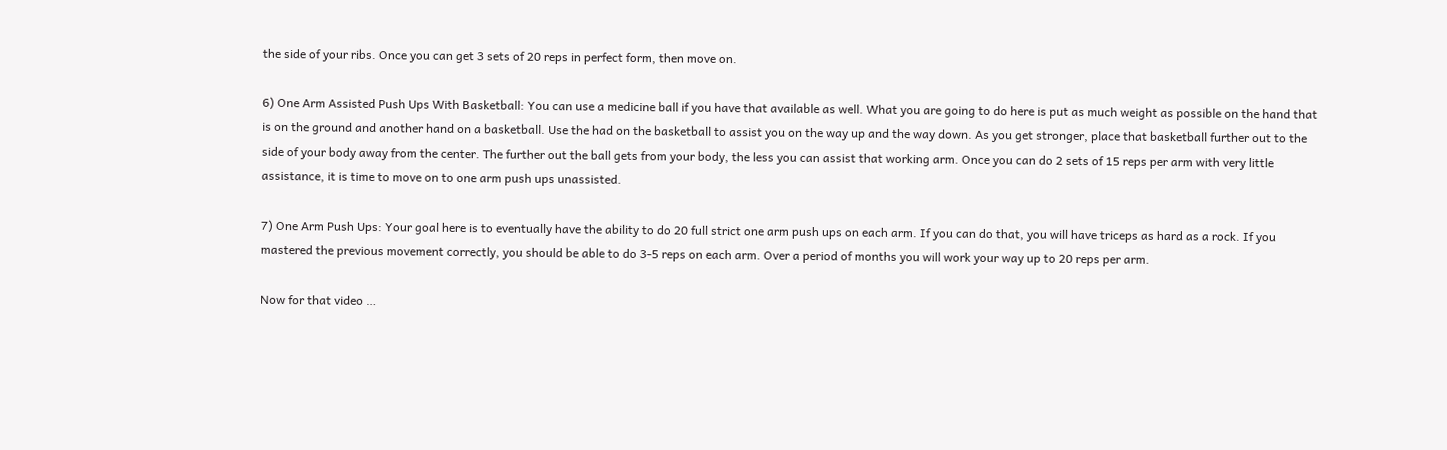the side of your ribs. Once you can get 3 sets of 20 reps in perfect form, then move on.

6) One Arm Assisted Push Ups With Basketball: You can use a medicine ball if you have that available as well. What you are going to do here is put as much weight as possible on the hand that is on the ground and another hand on a basketball. Use the had on the basketball to assist you on the way up and the way down. As you get stronger, place that basketball further out to the side of your body away from the center. The further out the ball gets from your body, the less you can assist that working arm. Once you can do 2 sets of 15 reps per arm with very little assistance, it is time to move on to one arm push ups unassisted.

7) One Arm Push Ups: Your goal here is to eventually have the ability to do 20 full strict one arm push ups on each arm. If you can do that, you will have triceps as hard as a rock. If you mastered the previous movement correctly, you should be able to do 3-5 reps on each arm. Over a period of months you will work your way up to 20 reps per arm.

Now for that video …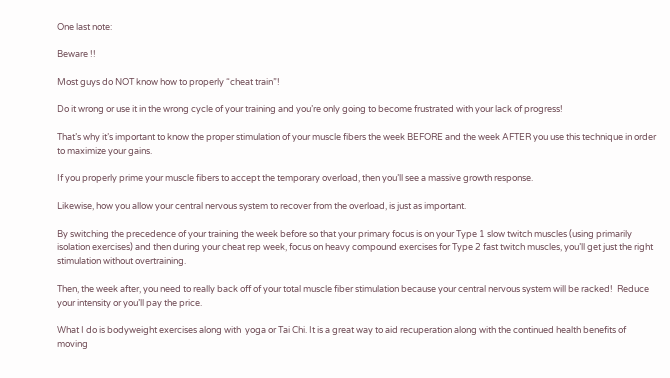One last note:

Beware !!

Most guys do NOT know how to properly “cheat train”!

Do it wrong or use it in the wrong cycle of your training and you’re only going to become frustrated with your lack of progress!

That’s why it’s important to know the proper stimulation of your muscle fibers the week BEFORE and the week AFTER you use this technique in order to maximize your gains.

If you properly prime your muscle fibers to accept the temporary overload, then you’ll see a massive growth response.

Likewise, how you allow your central nervous system to recover from the overload, is just as important.

By switching the precedence of your training the week before so that your primary focus is on your Type 1 slow twitch muscles (using primarily isolation exercises) and then during your cheat rep week, focus on heavy compound exercises for Type 2 fast twitch muscles, you’ll get just the right stimulation without overtraining.

Then, the week after, you need to really back off of your total muscle fiber stimulation because your central nervous system will be racked!  Reduce your intensity or you’ll pay the price.

What I do is bodyweight exercises along with  yoga or Tai Chi. It is a great way to aid recuperation along with the continued health benefits of moving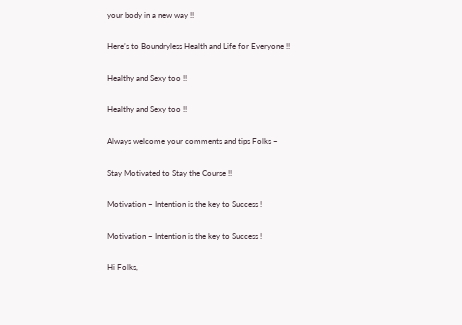your body in a new way !!

Here’s to Boundryless Health and Life for Everyone !!

Healthy and Sexy too !!

Healthy and Sexy too !!

Always welcome your comments and tips Folks ~

Stay Motivated to Stay the Course !!

Motivation ~ Intention is the key to Success !

Motivation ~ Intention is the key to Success !

Hi Folks,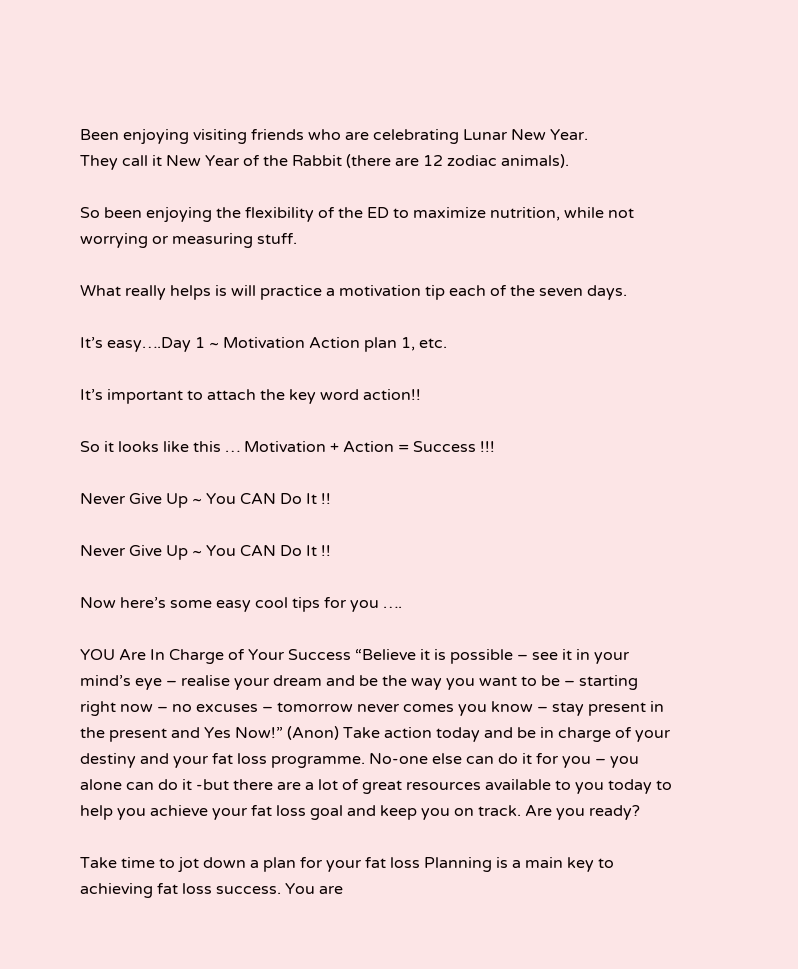Been enjoying visiting friends who are celebrating Lunar New Year.
They call it New Year of the Rabbit (there are 12 zodiac animals).

So been enjoying the flexibility of the ED to maximize nutrition, while not worrying or measuring stuff.

What really helps is will practice a motivation tip each of the seven days.

It’s easy….Day 1 ~ Motivation Action plan 1, etc.

It’s important to attach the key word action!!

So it looks like this … Motivation + Action = Success !!!

Never Give Up ~ You CAN Do It !!

Never Give Up ~ You CAN Do It !!

Now here’s some easy cool tips for you ….

YOU Are In Charge of Your Success “Believe it is possible – see it in your mind’s eye – realise your dream and be the way you want to be – starting right now – no excuses – tomorrow never comes you know – stay present in the present and Yes Now!” (Anon) Take action today and be in charge of your destiny and your fat loss programme. No-one else can do it for you – you alone can do it -but there are a lot of great resources available to you today to help you achieve your fat loss goal and keep you on track. Are you ready?

Take time to jot down a plan for your fat loss Planning is a main key to achieving fat loss success. You are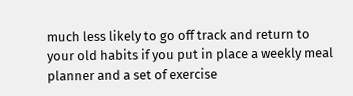much less likely to go off track and return to your old habits if you put in place a weekly meal planner and a set of exercise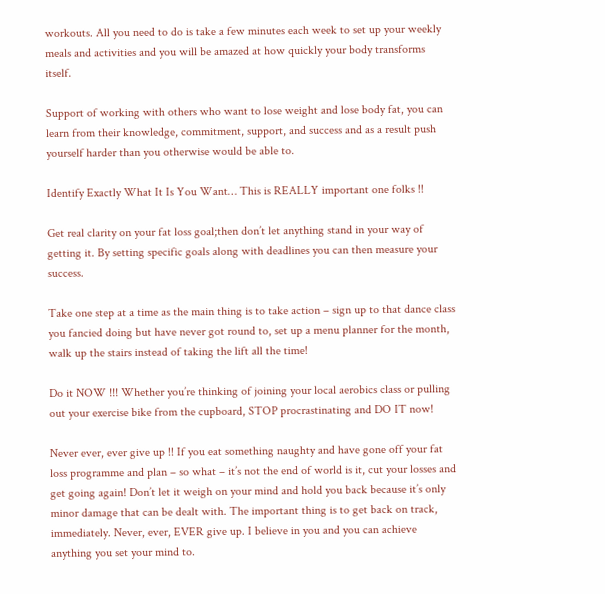workouts. All you need to do is take a few minutes each week to set up your weekly meals and activities and you will be amazed at how quickly your body transforms itself.

Support of working with others who want to lose weight and lose body fat, you can learn from their knowledge, commitment, support, and success and as a result push yourself harder than you otherwise would be able to.

Identify Exactly What It Is You Want… This is REALLY important one folks !!

Get real clarity on your fat loss goal;then don’t let anything stand in your way of getting it. By setting specific goals along with deadlines you can then measure your success.

Take one step at a time as the main thing is to take action – sign up to that dance class you fancied doing but have never got round to, set up a menu planner for the month, walk up the stairs instead of taking the lift all the time!

Do it NOW !!! Whether you’re thinking of joining your local aerobics class or pulling out your exercise bike from the cupboard, STOP procrastinating and DO IT now!

Never ever, ever give up !! If you eat something naughty and have gone off your fat loss programme and plan – so what – it’s not the end of world is it, cut your losses and get going again! Don’t let it weigh on your mind and hold you back because it’s only minor damage that can be dealt with. The important thing is to get back on track, immediately. Never, ever, EVER give up. I believe in you and you can achieve anything you set your mind to.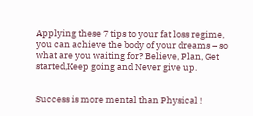Applying these 7 tips to your fat loss regime, you can achieve the body of your dreams – so what are you waiting for? Believe, Plan, Get started,Keep going and Never give up.


Success is more mental than Physical !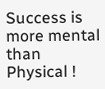Success is more mental than Physical !